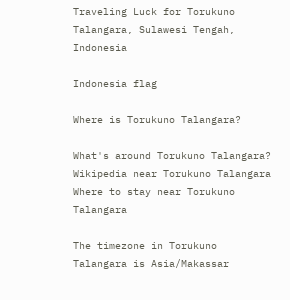Traveling Luck for Torukuno Talangara, Sulawesi Tengah, Indonesia

Indonesia flag

Where is Torukuno Talangara?

What's around Torukuno Talangara?
Wikipedia near Torukuno Talangara
Where to stay near Torukuno Talangara

The timezone in Torukuno Talangara is Asia/Makassar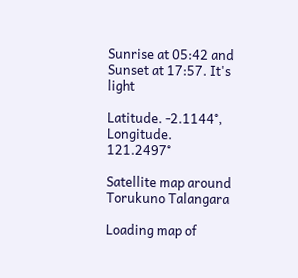Sunrise at 05:42 and Sunset at 17:57. It's light

Latitude. -2.1144°, Longitude. 121.2497°

Satellite map around Torukuno Talangara

Loading map of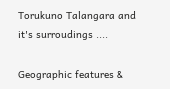Torukuno Talangara and it's surroudings ....

Geographic features &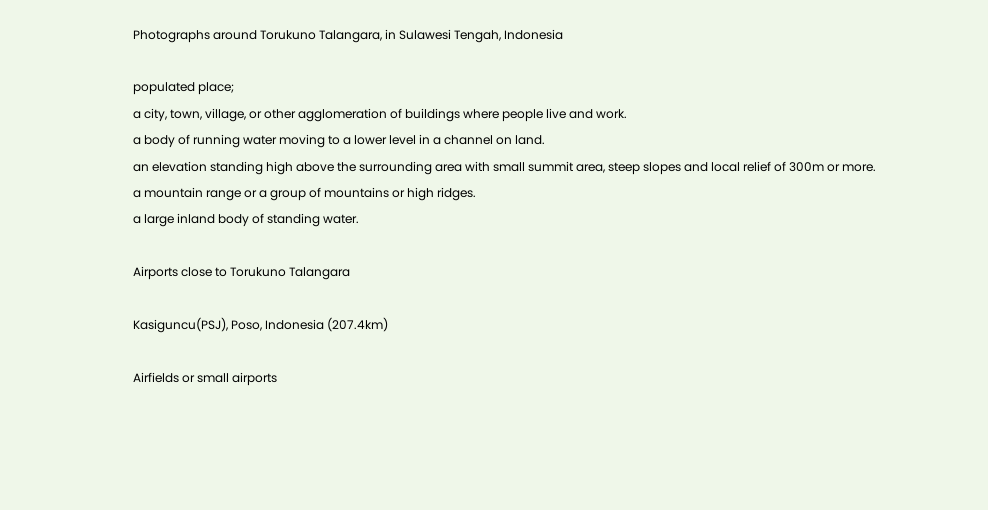Photographs around Torukuno Talangara, in Sulawesi Tengah, Indonesia

populated place;
a city, town, village, or other agglomeration of buildings where people live and work.
a body of running water moving to a lower level in a channel on land.
an elevation standing high above the surrounding area with small summit area, steep slopes and local relief of 300m or more.
a mountain range or a group of mountains or high ridges.
a large inland body of standing water.

Airports close to Torukuno Talangara

Kasiguncu(PSJ), Poso, Indonesia (207.4km)

Airfields or small airports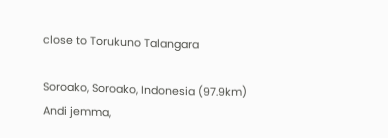close to Torukuno Talangara

Soroako, Soroako, Indonesia (97.9km)
Andi jemma,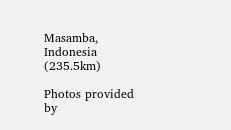Masamba, Indonesia (235.5km)

Photos provided by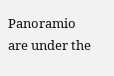Panoramio are under the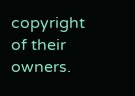copyright of their owners.